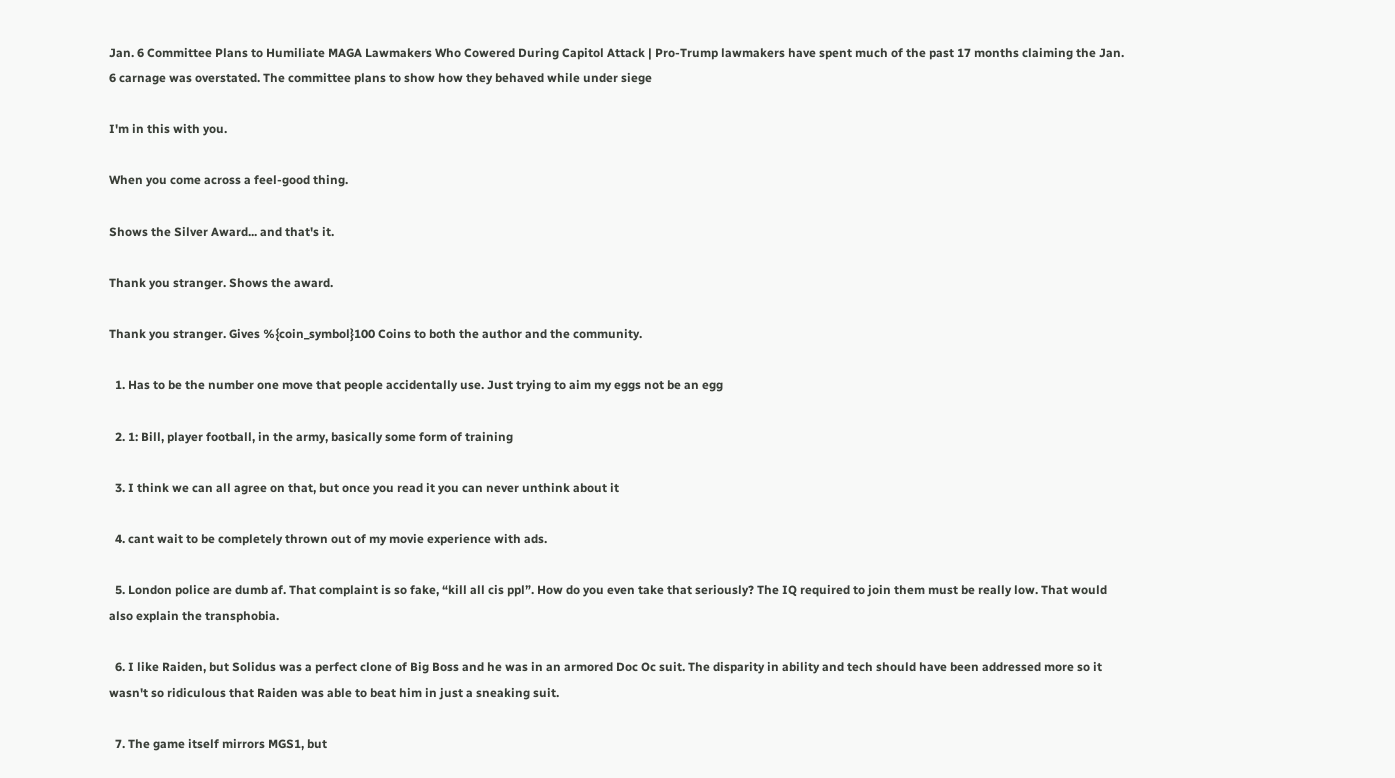Jan. 6 Committee Plans to Humiliate MAGA Lawmakers Who Cowered During Capitol Attack | Pro-Trump lawmakers have spent much of the past 17 months claiming the Jan. 6 carnage was overstated. The committee plans to show how they behaved while under siege

I'm in this with you.

When you come across a feel-good thing.

Shows the Silver Award... and that's it.

Thank you stranger. Shows the award.

Thank you stranger. Gives %{coin_symbol}100 Coins to both the author and the community.

  1. Has to be the number one move that people accidentally use. Just trying to aim my eggs not be an egg

  2. 1: Bill, player football, in the army, basically some form of training

  3. I think we can all agree on that, but once you read it you can never unthink about it

  4. cant wait to be completely thrown out of my movie experience with ads.

  5. London police are dumb af. That complaint is so fake, “kill all cis ppl”. How do you even take that seriously? The IQ required to join them must be really low. That would also explain the transphobia.

  6. I like Raiden, but Solidus was a perfect clone of Big Boss and he was in an armored Doc Oc suit. The disparity in ability and tech should have been addressed more so it wasn't so ridiculous that Raiden was able to beat him in just a sneaking suit.

  7. The game itself mirrors MGS1, but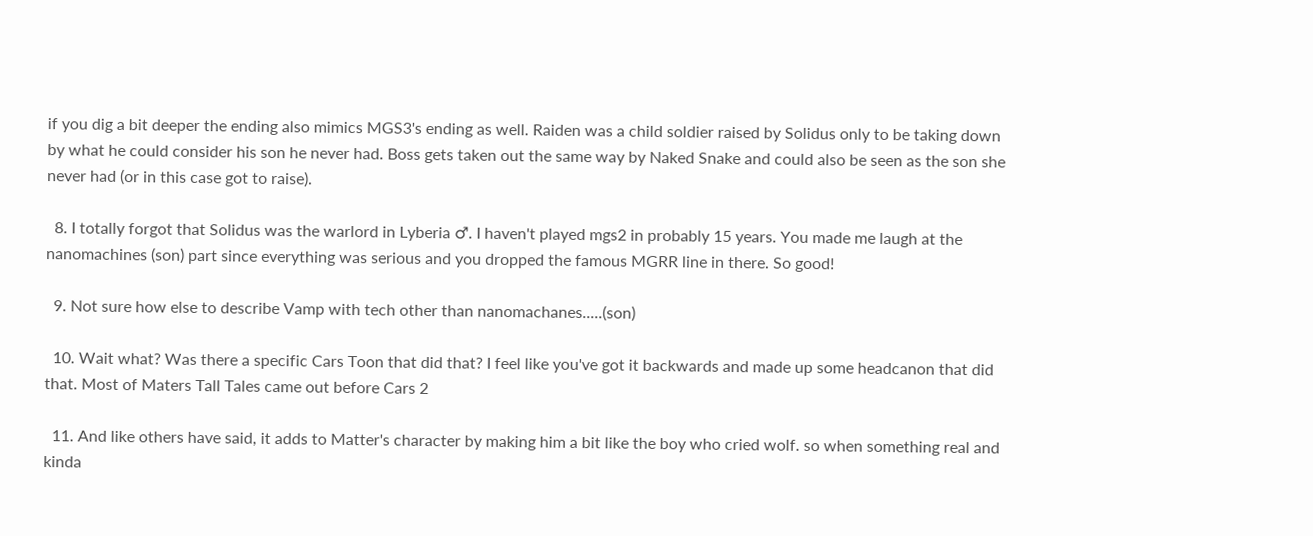if you dig a bit deeper the ending also mimics MGS3's ending as well. Raiden was a child soldier raised by Solidus only to be taking down by what he could consider his son he never had. Boss gets taken out the same way by Naked Snake and could also be seen as the son she never had (or in this case got to raise).

  8. I totally forgot that Solidus was the warlord in Lyberia ♂. I haven't played mgs2 in probably 15 years. You made me laugh at the nanomachines (son) part since everything was serious and you dropped the famous MGRR line in there. So good!

  9. Not sure how else to describe Vamp with tech other than nanomachanes.....(son)

  10. Wait what? Was there a specific Cars Toon that did that? I feel like you've got it backwards and made up some headcanon that did that. Most of Maters Tall Tales came out before Cars 2

  11. And like others have said, it adds to Matter's character by making him a bit like the boy who cried wolf. so when something real and kinda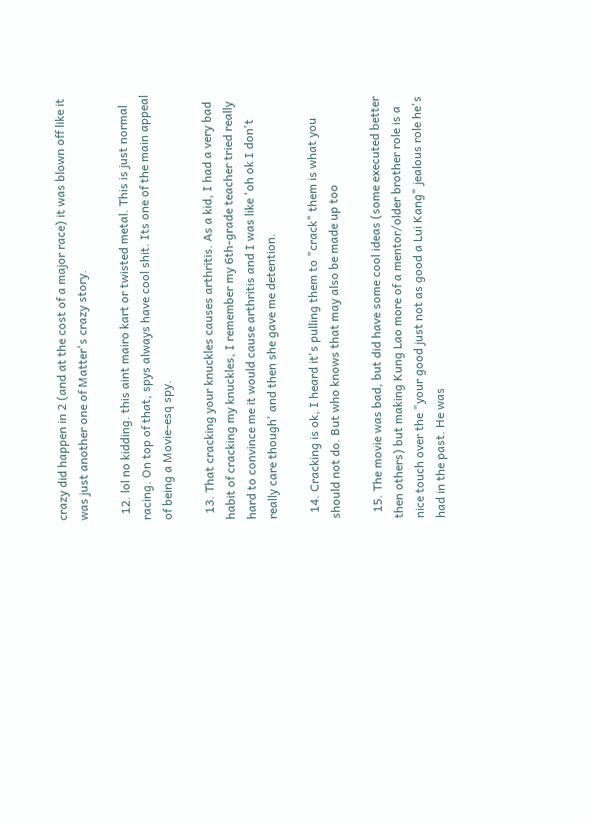crazy did happen in 2 (and at the cost of a major race) it was blown off like it was just another one of Matter's crazy story.

  12. lol no kidding. this aint mairo kart or twisted metal. This is just normal racing. On top of that, spys always have cool shit. Its one of the main appeal of being a Movie-esq spy.

  13. That cracking your knuckles causes arthritis. As a kid, I had a very bad habit of cracking my knuckles, I remember my 6th-grade teacher tried really hard to convince me it would cause arthritis and I was like 'oh ok I don't really care though' and then she gave me detention.

  14. Cracking is ok, I heard it's pulling them to "crack" them is what you should not do. But who knows that may also be made up too

  15. The movie was bad, but did have some cool ideas (some executed better then others) but making Kung Lao more of a mentor/older brother role is a nice touch over the "your good just not as good a Lui Kang" jealous role he's had in the past. He was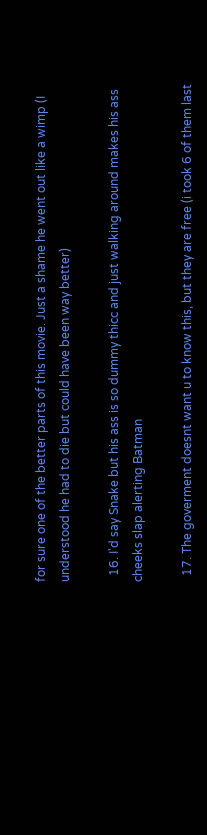for sure one of the better parts of this movie. Just a shame he went out like a wimp (I understood he had to die but could have been way better)

  16. I'd say Snake but his ass is so dummy thicc and just walking around makes his ass cheeks slap alerting Batman

  17. The goverment doesnt want u to know this, but they are free (i took 6 of them last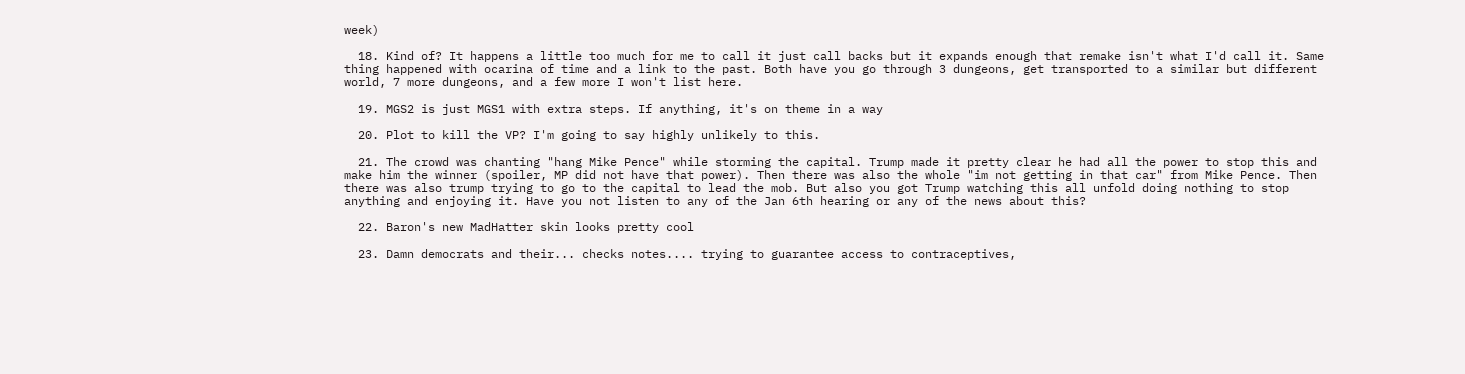week)

  18. Kind of? It happens a little too much for me to call it just call backs but it expands enough that remake isn't what I'd call it. Same thing happened with ocarina of time and a link to the past. Both have you go through 3 dungeons, get transported to a similar but different world, 7 more dungeons, and a few more I won't list here.

  19. MGS2 is just MGS1 with extra steps. If anything, it's on theme in a way

  20. Plot to kill the VP? I'm going to say highly unlikely to this.

  21. The crowd was chanting "hang Mike Pence" while storming the capital. Trump made it pretty clear he had all the power to stop this and make him the winner (spoiler, MP did not have that power). Then there was also the whole "im not getting in that car" from Mike Pence. Then there was also trump trying to go to the capital to lead the mob. But also you got Trump watching this all unfold doing nothing to stop anything and enjoying it. Have you not listen to any of the Jan 6th hearing or any of the news about this?

  22. Baron's new MadHatter skin looks pretty cool

  23. Damn democrats and their... checks notes.... trying to guarantee access to contraceptives,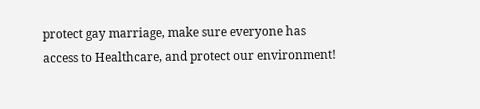protect gay marriage, make sure everyone has access to Healthcare, and protect our environment!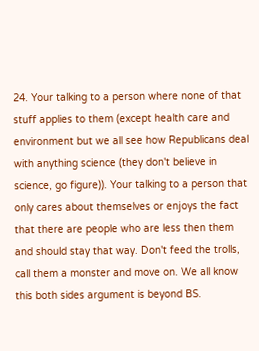24. Your talking to a person where none of that stuff applies to them (except health care and environment but we all see how Republicans deal with anything science (they don't believe in science, go figure)). Your talking to a person that only cares about themselves or enjoys the fact that there are people who are less then them and should stay that way. Don't feed the trolls, call them a monster and move on. We all know this both sides argument is beyond BS.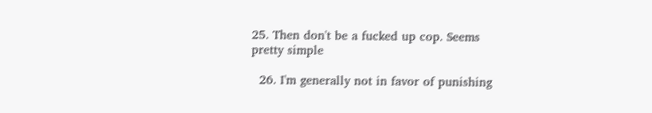25. Then don't be a fucked up cop. Seems pretty simple

  26. I'm generally not in favor of punishing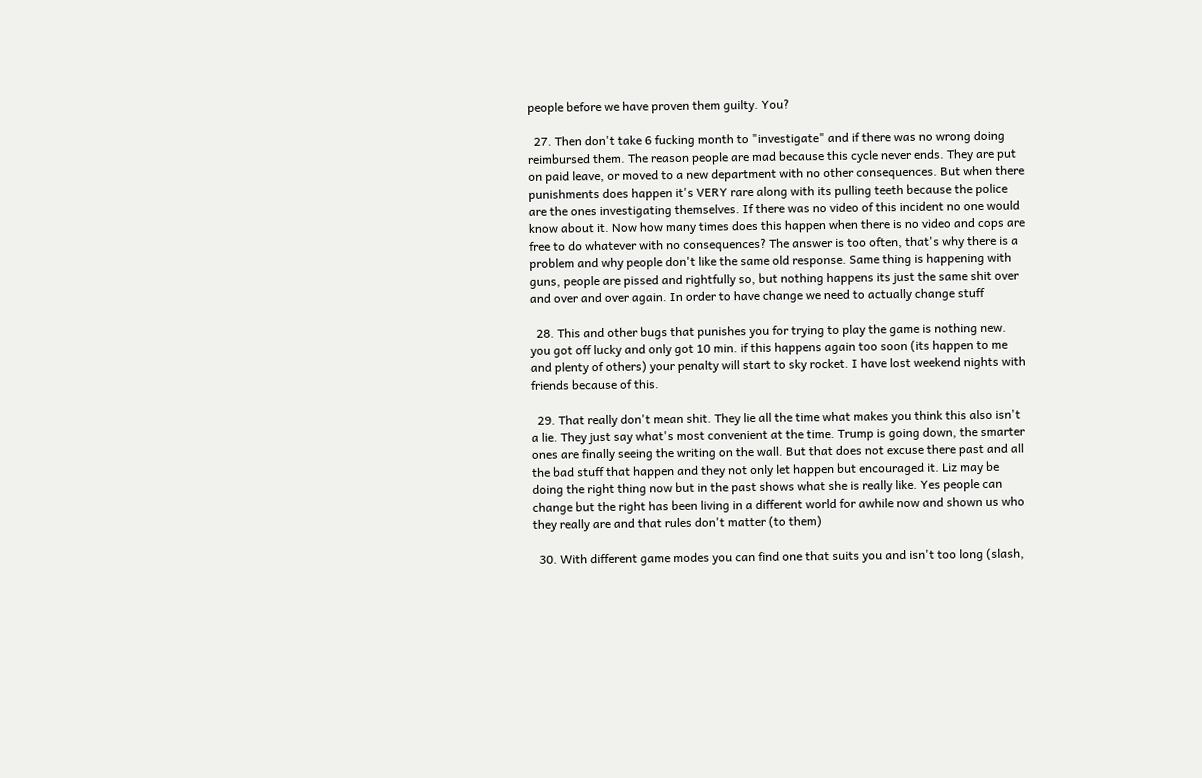people before we have proven them guilty. You?

  27. Then don't take 6 fucking month to "investigate" and if there was no wrong doing reimbursed them. The reason people are mad because this cycle never ends. They are put on paid leave, or moved to a new department with no other consequences. But when there punishments does happen it's VERY rare along with its pulling teeth because the police are the ones investigating themselves. If there was no video of this incident no one would know about it. Now how many times does this happen when there is no video and cops are free to do whatever with no consequences? The answer is too often, that's why there is a problem and why people don't like the same old response. Same thing is happening with guns, people are pissed and rightfully so, but nothing happens its just the same shit over and over and over again. In order to have change we need to actually change stuff

  28. This and other bugs that punishes you for trying to play the game is nothing new. you got off lucky and only got 10 min. if this happens again too soon (its happen to me and plenty of others) your penalty will start to sky rocket. I have lost weekend nights with friends because of this.

  29. That really don't mean shit. They lie all the time what makes you think this also isn't a lie. They just say what's most convenient at the time. Trump is going down, the smarter ones are finally seeing the writing on the wall. But that does not excuse there past and all the bad stuff that happen and they not only let happen but encouraged it. Liz may be doing the right thing now but in the past shows what she is really like. Yes people can change but the right has been living in a different world for awhile now and shown us who they really are and that rules don't matter (to them)

  30. With different game modes you can find one that suits you and isn't too long (slash,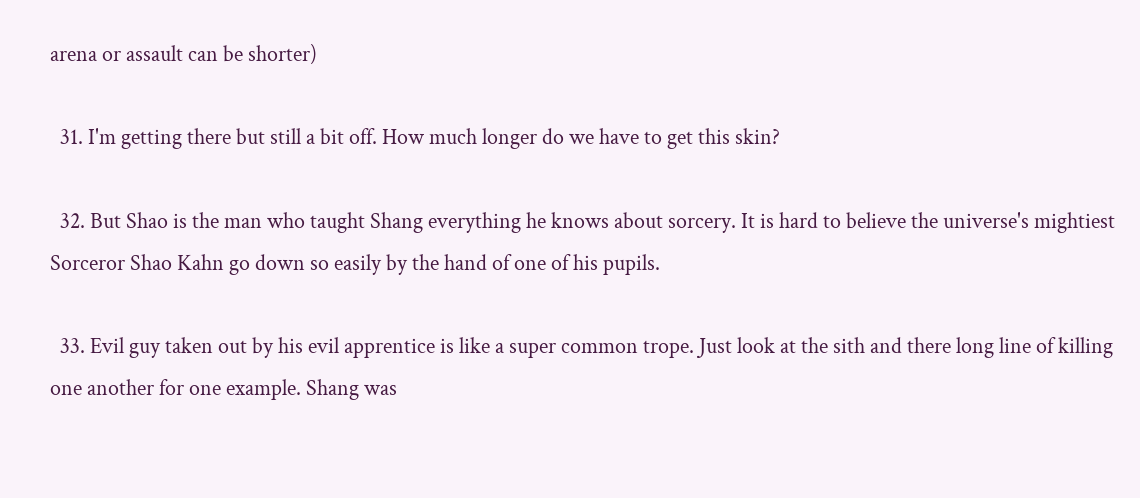arena or assault can be shorter)

  31. I'm getting there but still a bit off. How much longer do we have to get this skin?

  32. But Shao is the man who taught Shang everything he knows about sorcery. It is hard to believe the universe's mightiest Sorceror Shao Kahn go down so easily by the hand of one of his pupils.

  33. Evil guy taken out by his evil apprentice is like a super common trope. Just look at the sith and there long line of killing one another for one example. Shang was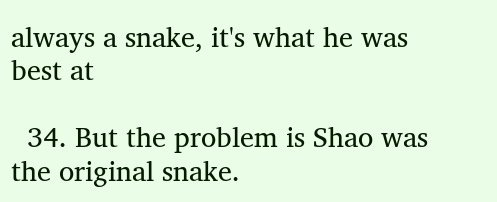always a snake, it's what he was best at

  34. But the problem is Shao was the original snake.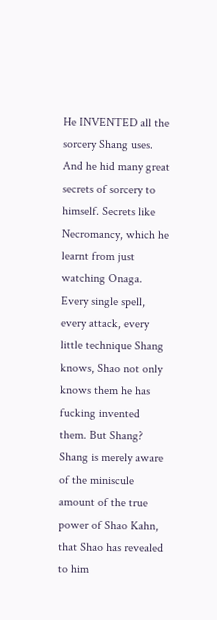He INVENTED all the sorcery Shang uses. And he hid many great secrets of sorcery to himself. Secrets like Necromancy, which he learnt from just watching Onaga. Every single spell, every attack, every little technique Shang knows, Shao not only knows them he has fucking invented them. But Shang? Shang is merely aware of the miniscule amount of the true power of Shao Kahn, that Shao has revealed to him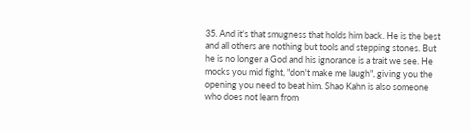35. And it's that smugness that holds him back. He is the best and all others are nothing but tools and stepping stones. But he is no longer a God and his ignorance is a trait we see. He mocks you mid fight, "don't make me laugh", giving you the opening you need to beat him. Shao Kahn is also someone who does not learn from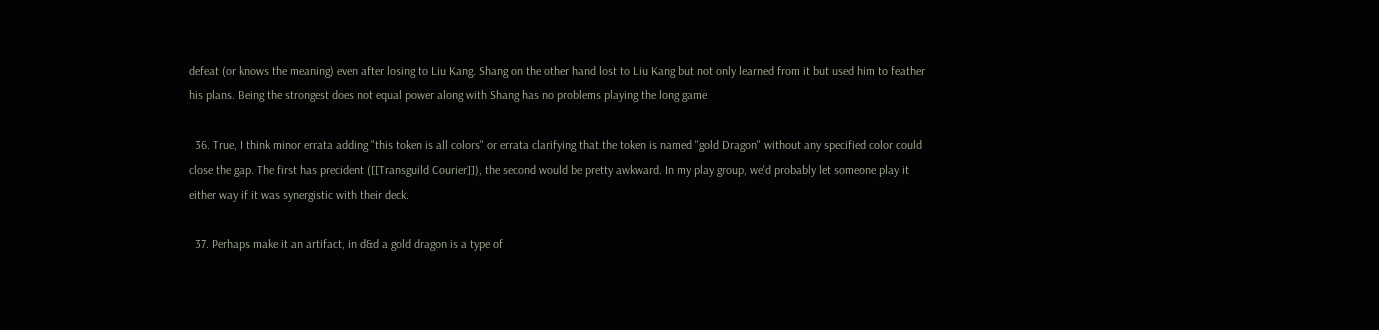defeat (or knows the meaning) even after losing to Liu Kang. Shang on the other hand lost to Liu Kang but not only learned from it but used him to feather his plans. Being the strongest does not equal power along with Shang has no problems playing the long game

  36. True, I think minor errata adding "this token is all colors" or errata clarifying that the token is named "gold Dragon" without any specified color could close the gap. The first has precident ([[Transguild Courier]]), the second would be pretty awkward. In my play group, we'd probably let someone play it either way if it was synergistic with their deck.

  37. Perhaps make it an artifact, in d&d a gold dragon is a type of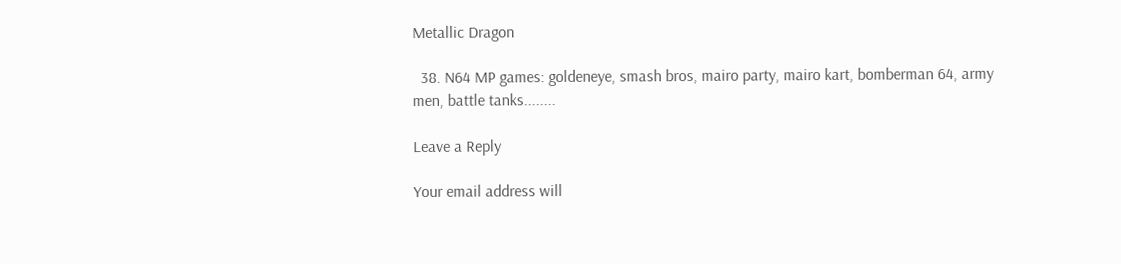Metallic Dragon

  38. N64 MP games: goldeneye, smash bros, mairo party, mairo kart, bomberman 64, army men, battle tanks........

Leave a Reply

Your email address will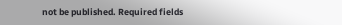not be published. Required fields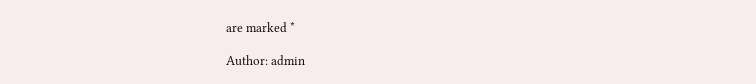are marked *

Author: admin